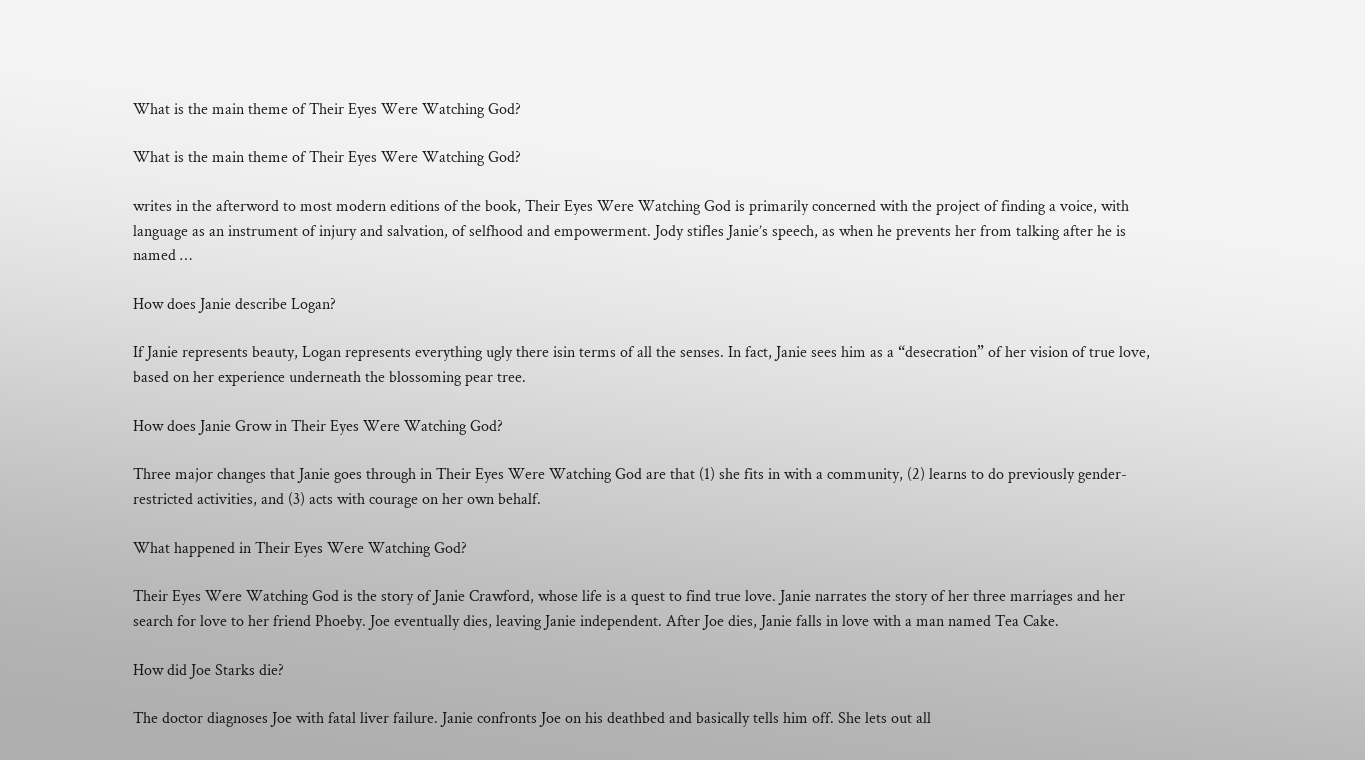What is the main theme of Their Eyes Were Watching God?

What is the main theme of Their Eyes Were Watching God?

writes in the afterword to most modern editions of the book, Their Eyes Were Watching God is primarily concerned with the project of finding a voice, with language as an instrument of injury and salvation, of selfhood and empowerment. Jody stifles Janie’s speech, as when he prevents her from talking after he is named …

How does Janie describe Logan?

If Janie represents beauty, Logan represents everything ugly there isin terms of all the senses. In fact, Janie sees him as a “desecration” of her vision of true love, based on her experience underneath the blossoming pear tree.

How does Janie Grow in Their Eyes Were Watching God?

Three major changes that Janie goes through in Their Eyes Were Watching God are that (1) she fits in with a community, (2) learns to do previously gender-restricted activities, and (3) acts with courage on her own behalf.

What happened in Their Eyes Were Watching God?

Their Eyes Were Watching God is the story of Janie Crawford, whose life is a quest to find true love. Janie narrates the story of her three marriages and her search for love to her friend Phoeby. Joe eventually dies, leaving Janie independent. After Joe dies, Janie falls in love with a man named Tea Cake.

How did Joe Starks die?

The doctor diagnoses Joe with fatal liver failure. Janie confronts Joe on his deathbed and basically tells him off. She lets out all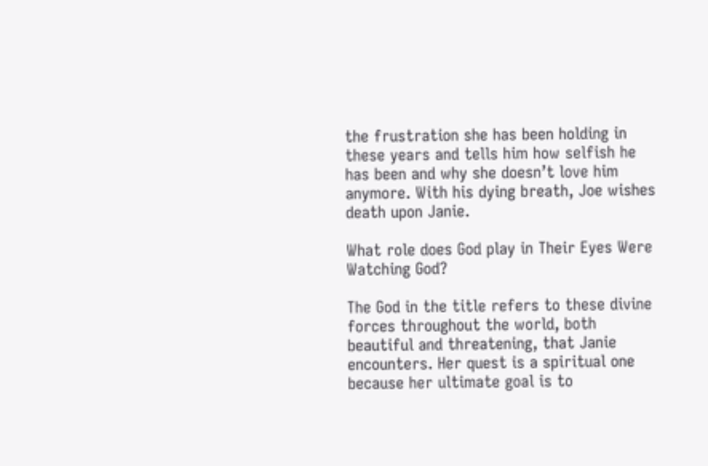the frustration she has been holding in these years and tells him how selfish he has been and why she doesn’t love him anymore. With his dying breath, Joe wishes death upon Janie.

What role does God play in Their Eyes Were Watching God?

The God in the title refers to these divine forces throughout the world, both beautiful and threatening, that Janie encounters. Her quest is a spiritual one because her ultimate goal is to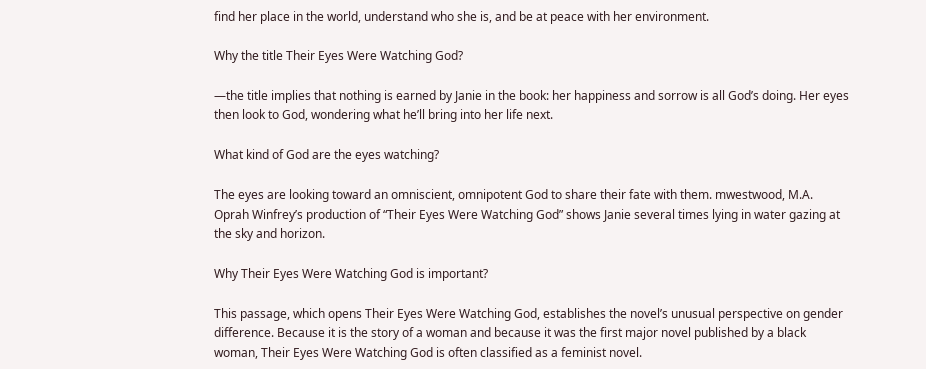find her place in the world, understand who she is, and be at peace with her environment.

Why the title Their Eyes Were Watching God?

—the title implies that nothing is earned by Janie in the book: her happiness and sorrow is all God’s doing. Her eyes then look to God, wondering what he’ll bring into her life next.

What kind of God are the eyes watching?

The eyes are looking toward an omniscient, omnipotent God to share their fate with them. mwestwood, M.A. Oprah Winfrey’s production of “Their Eyes Were Watching God” shows Janie several times lying in water gazing at the sky and horizon.

Why Their Eyes Were Watching God is important?

This passage, which opens Their Eyes Were Watching God, establishes the novel’s unusual perspective on gender difference. Because it is the story of a woman and because it was the first major novel published by a black woman, Their Eyes Were Watching God is often classified as a feminist novel.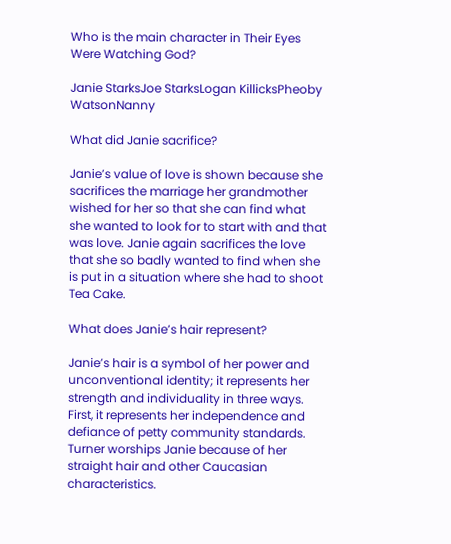Who is the main character in Their Eyes Were Watching God?

Janie StarksJoe StarksLogan KillicksPheoby WatsonNanny

What did Janie sacrifice?

Janie’s value of love is shown because she sacrifices the marriage her grandmother wished for her so that she can find what she wanted to look for to start with and that was love. Janie again sacrifices the love that she so badly wanted to find when she is put in a situation where she had to shoot Tea Cake.

What does Janie’s hair represent?

Janie’s hair is a symbol of her power and unconventional identity; it represents her strength and individuality in three ways. First, it represents her independence and defiance of petty community standards. Turner worships Janie because of her straight hair and other Caucasian characteristics.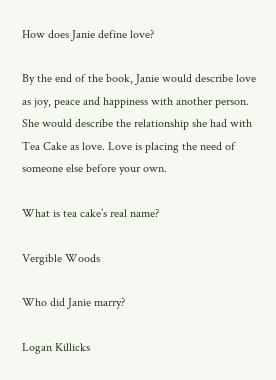How does Janie define love?

By the end of the book, Janie would describe love as joy, peace and happiness with another person. She would describe the relationship she had with Tea Cake as love. Love is placing the need of someone else before your own.

What is tea cake’s real name?

Vergible Woods

Who did Janie marry?

Logan Killicks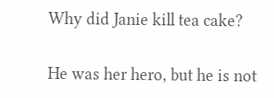Why did Janie kill tea cake?

He was her hero, but he is not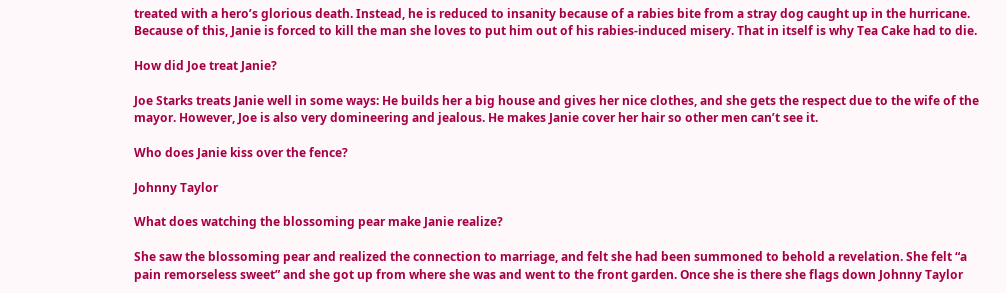treated with a hero’s glorious death. Instead, he is reduced to insanity because of a rabies bite from a stray dog caught up in the hurricane. Because of this, Janie is forced to kill the man she loves to put him out of his rabies-induced misery. That in itself is why Tea Cake had to die.

How did Joe treat Janie?

Joe Starks treats Janie well in some ways: He builds her a big house and gives her nice clothes, and she gets the respect due to the wife of the mayor. However, Joe is also very domineering and jealous. He makes Janie cover her hair so other men can’t see it.

Who does Janie kiss over the fence?

Johnny Taylor

What does watching the blossoming pear make Janie realize?

She saw the blossoming pear and realized the connection to marriage, and felt she had been summoned to behold a revelation. She felt “a pain remorseless sweet” and she got up from where she was and went to the front garden. Once she is there she flags down Johnny Taylor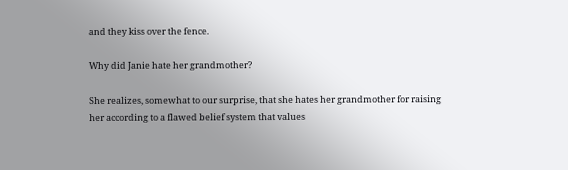and they kiss over the fence.

Why did Janie hate her grandmother?

She realizes, somewhat to our surprise, that she hates her grandmother for raising her according to a flawed belief system that values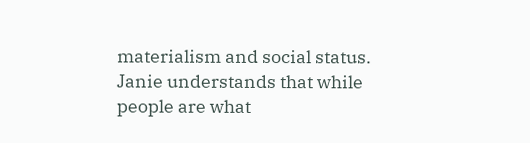materialism and social status. Janie understands that while people are what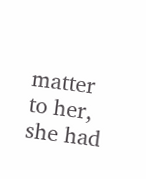matter to her, she had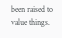been raised to value things.